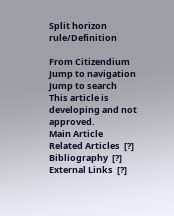Split horizon rule/Definition

From Citizendium
Jump to navigation Jump to search
This article is developing and not approved.
Main Article
Related Articles  [?]
Bibliography  [?]
External Links  [?]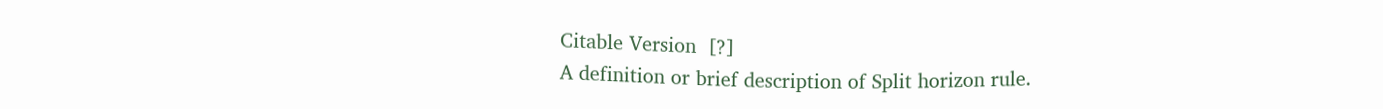Citable Version  [?]
A definition or brief description of Split horizon rule.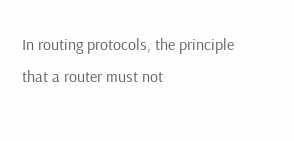In routing protocols, the principle that a router must not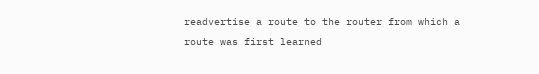readvertise a route to the router from which a route was first learned